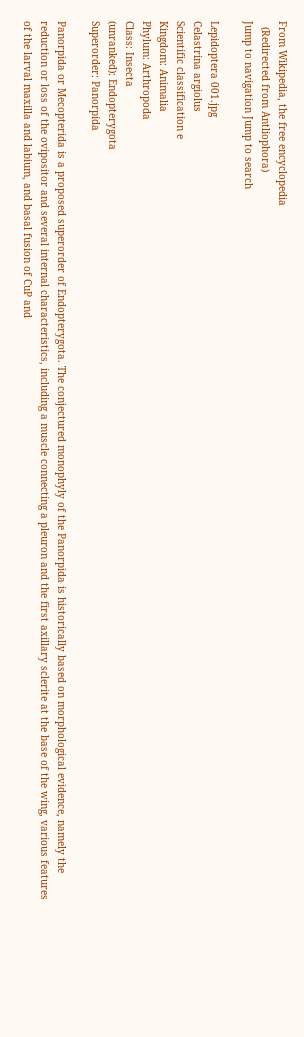From Wikipedia, the free encyclopedia
  (Redirected from Antliophora)
Jump to navigation Jump to search

Lepidoptera 001.jpg
Celastrina argiolus
Scientific classification e
Kingdom: Animalia
Phylum: Arthropoda
Class: Insecta
(unranked): Endopterygota
Superorder: Panorpida

Panorpida or Mecopterida is a proposed superorder of Endopterygota. The conjectured monophyly of the Panorpida is historically based on morphological evidence, namely the reduction or loss of the ovipositor and several internal characteristics, including a muscle connecting a pleuron and the first axillary sclerite at the base of the wing, various features of the larval maxilla and labium, and basal fusion of CuP and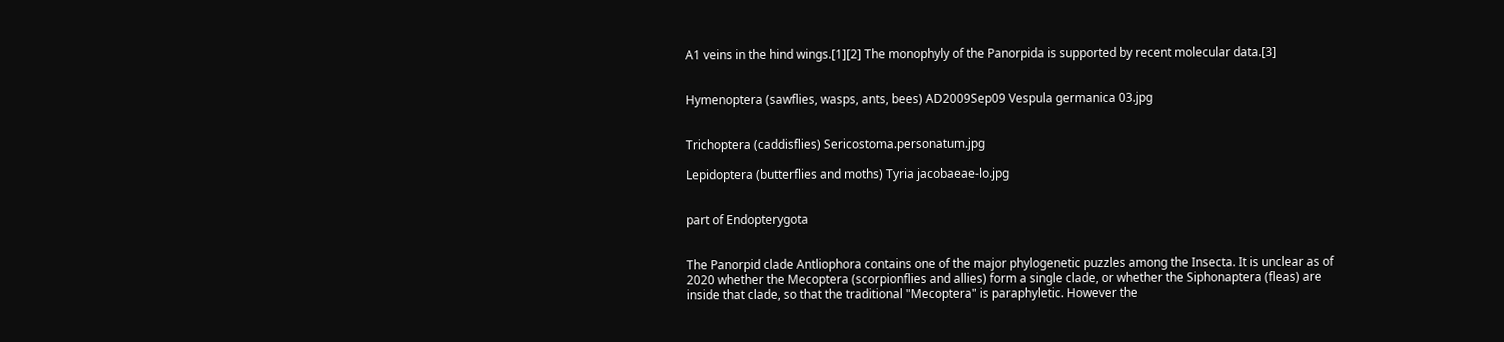A1 veins in the hind wings.[1][2] The monophyly of the Panorpida is supported by recent molecular data.[3]


Hymenoptera (sawflies, wasps, ants, bees) AD2009Sep09 Vespula germanica 03.jpg


Trichoptera (caddisflies) Sericostoma.personatum.jpg

Lepidoptera (butterflies and moths) Tyria jacobaeae-lo.jpg


part of Endopterygota


The Panorpid clade Antliophora contains one of the major phylogenetic puzzles among the Insecta. It is unclear as of 2020 whether the Mecoptera (scorpionflies and allies) form a single clade, or whether the Siphonaptera (fleas) are inside that clade, so that the traditional "Mecoptera" is paraphyletic. However the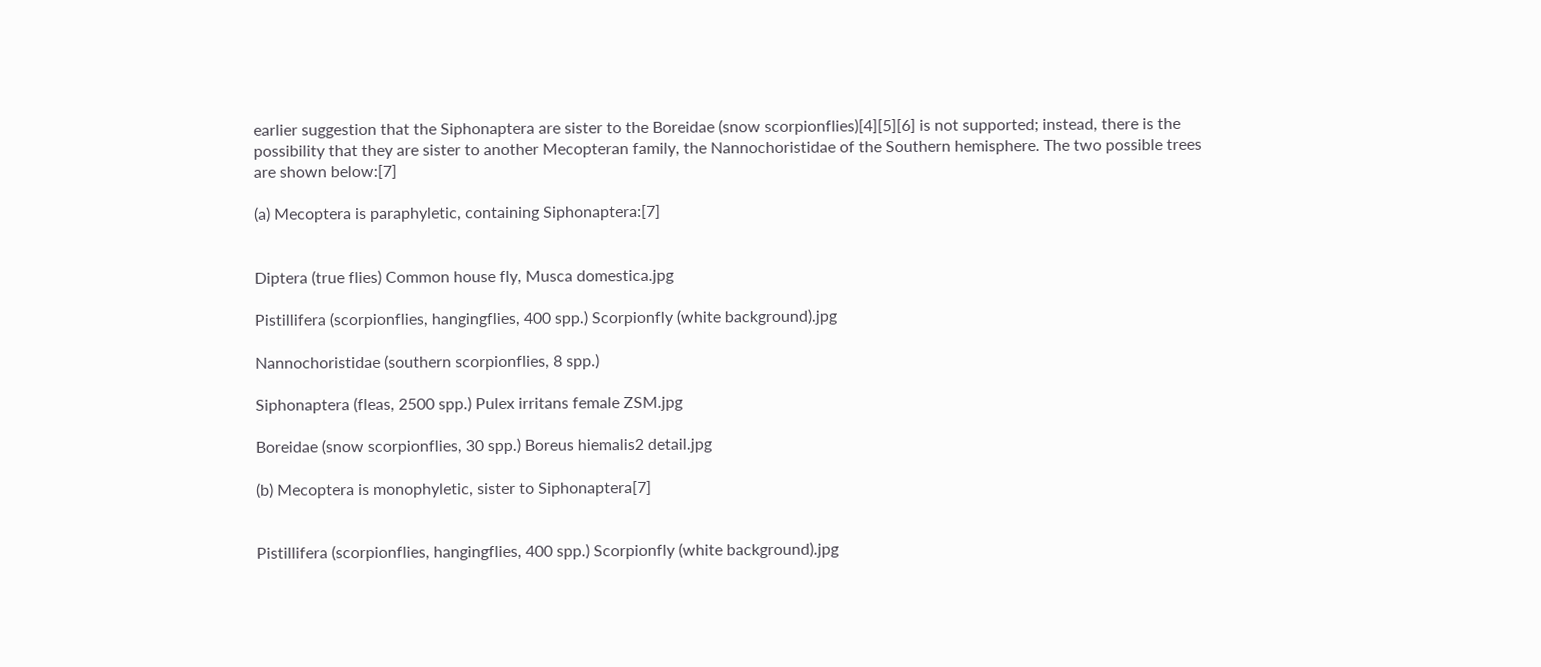earlier suggestion that the Siphonaptera are sister to the Boreidae (snow scorpionflies)[4][5][6] is not supported; instead, there is the possibility that they are sister to another Mecopteran family, the Nannochoristidae of the Southern hemisphere. The two possible trees are shown below:[7]

(a) Mecoptera is paraphyletic, containing Siphonaptera:[7]


Diptera (true flies) Common house fly, Musca domestica.jpg

Pistillifera (scorpionflies, hangingflies, 400 spp.) Scorpionfly (white background).jpg

Nannochoristidae (southern scorpionflies, 8 spp.)

Siphonaptera (fleas, 2500 spp.) Pulex irritans female ZSM.jpg

Boreidae (snow scorpionflies, 30 spp.) Boreus hiemalis2 detail.jpg

(b) Mecoptera is monophyletic, sister to Siphonaptera[7]


Pistillifera (scorpionflies, hangingflies, 400 spp.) Scorpionfly (white background).jpg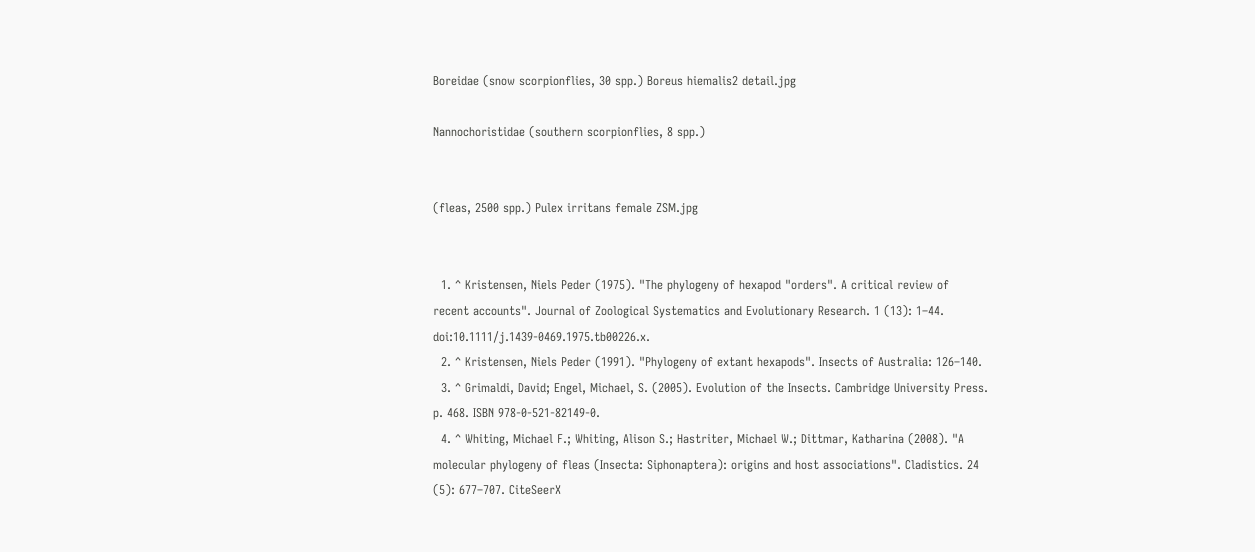Boreidae (snow scorpionflies, 30 spp.) Boreus hiemalis2 detail.jpg

Nannochoristidae (southern scorpionflies, 8 spp.)


(fleas, 2500 spp.) Pulex irritans female ZSM.jpg


  1. ^ Kristensen, Niels Peder (1975). "The phylogeny of hexapod "orders". A critical review of recent accounts". Journal of Zoological Systematics and Evolutionary Research. 1 (13): 1–44. doi:10.1111/j.1439-0469.1975.tb00226.x.
  2. ^ Kristensen, Niels Peder (1991). "Phylogeny of extant hexapods". Insects of Australia: 126–140.
  3. ^ Grimaldi, David; Engel, Michael, S. (2005). Evolution of the Insects. Cambridge University Press. p. 468. ISBN 978-0-521-82149-0.
  4. ^ Whiting, Michael F.; Whiting, Alison S.; Hastriter, Michael W.; Dittmar, Katharina (2008). "A molecular phylogeny of fleas (Insecta: Siphonaptera): origins and host associations". Cladistics. 24 (5): 677–707. CiteSeerX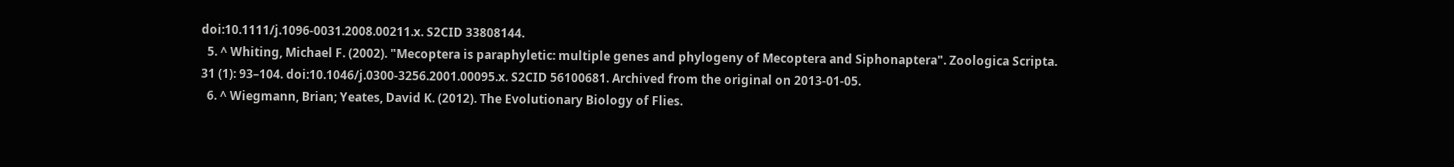doi:10.1111/j.1096-0031.2008.00211.x. S2CID 33808144.
  5. ^ Whiting, Michael F. (2002). "Mecoptera is paraphyletic: multiple genes and phylogeny of Mecoptera and Siphonaptera". Zoologica Scripta. 31 (1): 93–104. doi:10.1046/j.0300-3256.2001.00095.x. S2CID 56100681. Archived from the original on 2013-01-05.
  6. ^ Wiegmann, Brian; Yeates, David K. (2012). The Evolutionary Biology of Flies.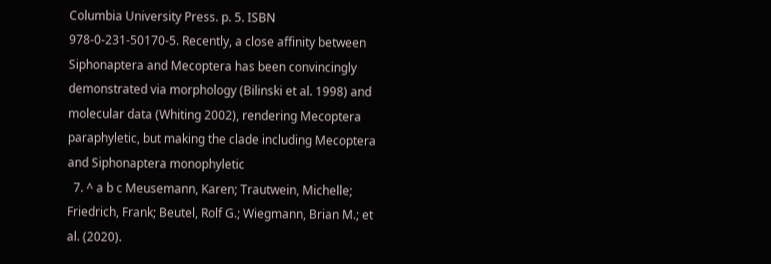Columbia University Press. p. 5. ISBN 978-0-231-50170-5. Recently, a close affinity between Siphonaptera and Mecoptera has been convincingly demonstrated via morphology (Bilinski et al. 1998) and molecular data (Whiting 2002), rendering Mecoptera paraphyletic, but making the clade including Mecoptera and Siphonaptera monophyletic
  7. ^ a b c Meusemann, Karen; Trautwein, Michelle; Friedrich, Frank; Beutel, Rolf G.; Wiegmann, Brian M.; et al. (2020).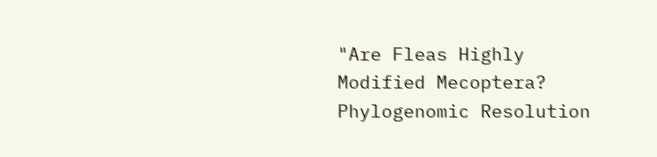"Are Fleas Highly Modified Mecoptera? Phylogenomic Resolution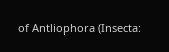of Antliophora (Insecta: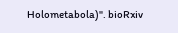Holometabola)". bioRxiv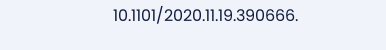10.1101/2020.11.19.390666.